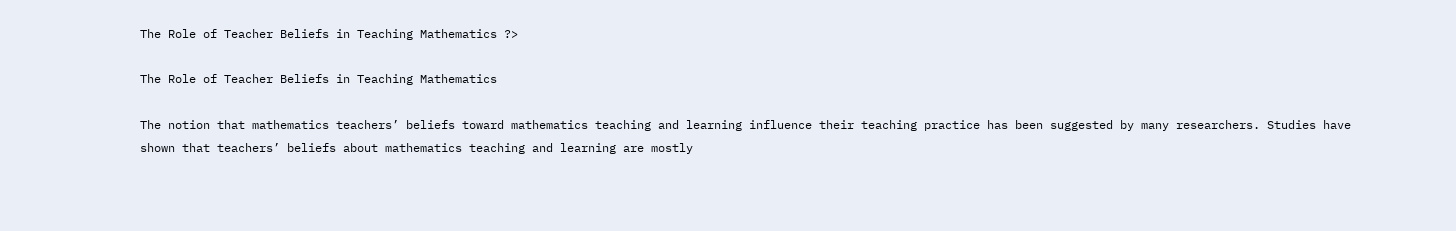The Role of Teacher Beliefs in Teaching Mathematics ?>

The Role of Teacher Beliefs in Teaching Mathematics

The notion that mathematics teachers’ beliefs toward mathematics teaching and learning influence their teaching practice has been suggested by many researchers. Studies have shown that teachers’ beliefs about mathematics teaching and learning are mostly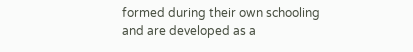formed during their own schooling and are developed as a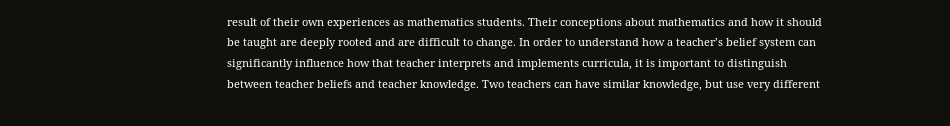result of their own experiences as mathematics students. Their conceptions about mathematics and how it should be taught are deeply rooted and are difficult to change. In order to understand how a teacher’s belief system can significantly influence how that teacher interprets and implements curricula, it is important to distinguish between teacher beliefs and teacher knowledge. Two teachers can have similar knowledge, but use very different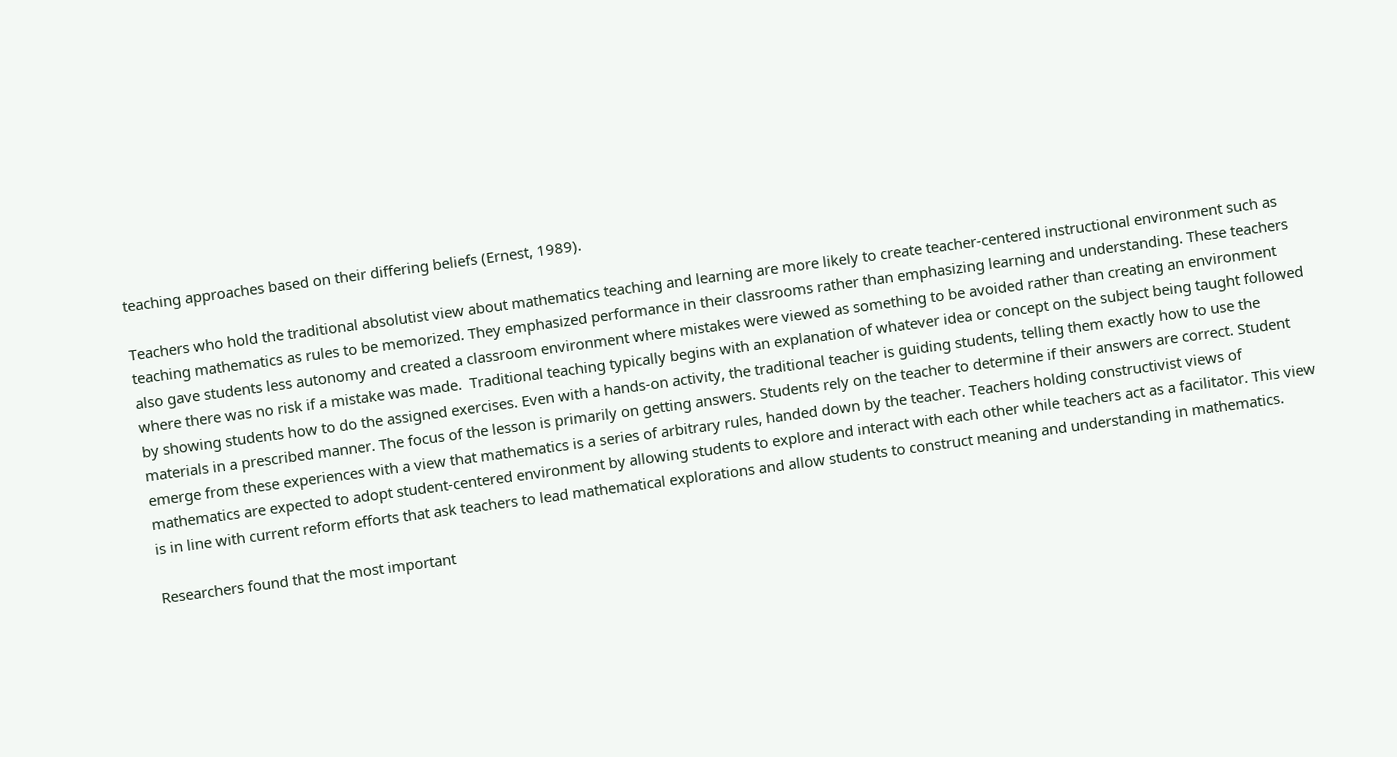teaching approaches based on their differing beliefs (Ernest, 1989).

Teachers who hold the traditional absolutist view about mathematics teaching and learning are more likely to create teacher-centered instructional environment such as teaching mathematics as rules to be memorized. They emphasized performance in their classrooms rather than emphasizing learning and understanding. These teachers also gave students less autonomy and created a classroom environment where mistakes were viewed as something to be avoided rather than creating an environment where there was no risk if a mistake was made.  Traditional teaching typically begins with an explanation of whatever idea or concept on the subject being taught followed by showing students how to do the assigned exercises. Even with a hands-on activity, the traditional teacher is guiding students, telling them exactly how to use the materials in a prescribed manner. The focus of the lesson is primarily on getting answers. Students rely on the teacher to determine if their answers are correct. Student emerge from these experiences with a view that mathematics is a series of arbitrary rules, handed down by the teacher. Teachers holding constructivist views of mathematics are expected to adopt student-centered environment by allowing students to explore and interact with each other while teachers act as a facilitator. This view is in line with current reform efforts that ask teachers to lead mathematical explorations and allow students to construct meaning and understanding in mathematics.

Researchers found that the most important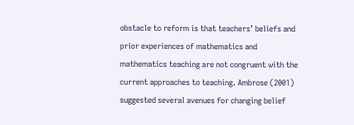obstacle to reform is that teachers’ beliefs and prior experiences of mathematics and mathematics teaching are not congruent with the current approaches to teaching. Ambrose (2001) suggested several avenues for changing belief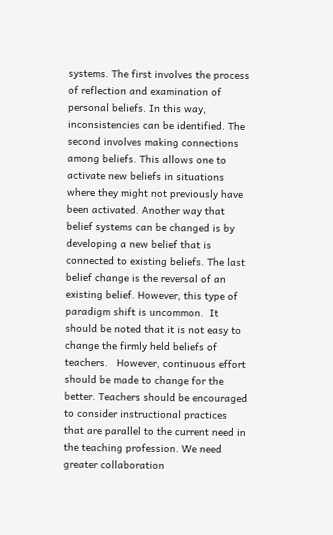systems. The first involves the process of reflection and examination of personal beliefs. In this way, inconsistencies can be identified. The second involves making connections among beliefs. This allows one to activate new beliefs in situations where they might not previously have been activated. Another way that belief systems can be changed is by developing a new belief that is connected to existing beliefs. The last belief change is the reversal of an existing belief. However, this type of paradigm shift is uncommon.  It should be noted that it is not easy to change the firmly held beliefs of teachers.   However, continuous effort should be made to change for the better. Teachers should be encouraged to consider instructional practices that are parallel to the current need in the teaching profession. We need greater collaboration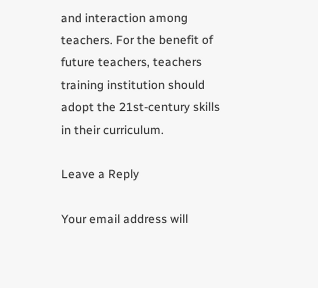and interaction among teachers. For the benefit of future teachers, teachers training institution should adopt the 21st-century skills in their curriculum.

Leave a Reply

Your email address will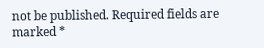not be published. Required fields are marked *